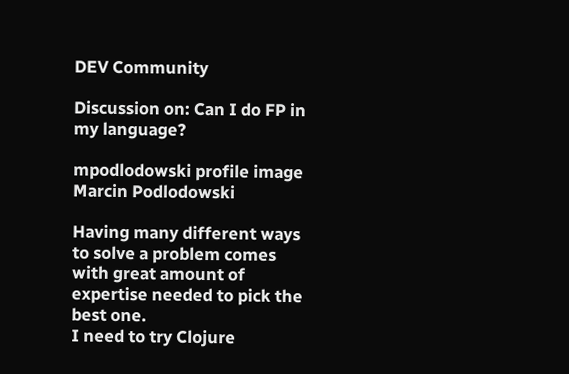DEV Community

Discussion on: Can I do FP in my language?

mpodlodowski profile image
Marcin Podlodowski

Having many different ways to solve a problem comes with great amount of expertise needed to pick the best one.
I need to try Clojure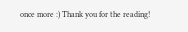once more :) Thank you for the reading!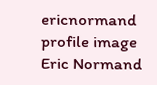ericnormand profile image
Eric Normand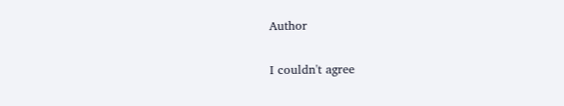Author

I couldn't agree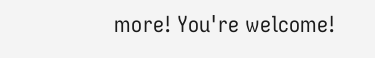more! You're welcome!